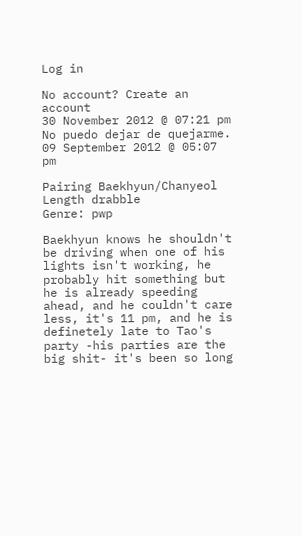Log in

No account? Create an account
30 November 2012 @ 07:21 pm
No puedo dejar de quejarme.
09 September 2012 @ 05:07 pm

Pairing Baekhyun/Chanyeol
Length drabble
Genre: pwp

Baekhyun knows he shouldn't be driving when one of his lights isn't working, he probably hit something but he is already speeding ahead, and he couldn't care less, it's 11 pm, and he is definetely late to Tao's party -his parties are the big shit- it's been so long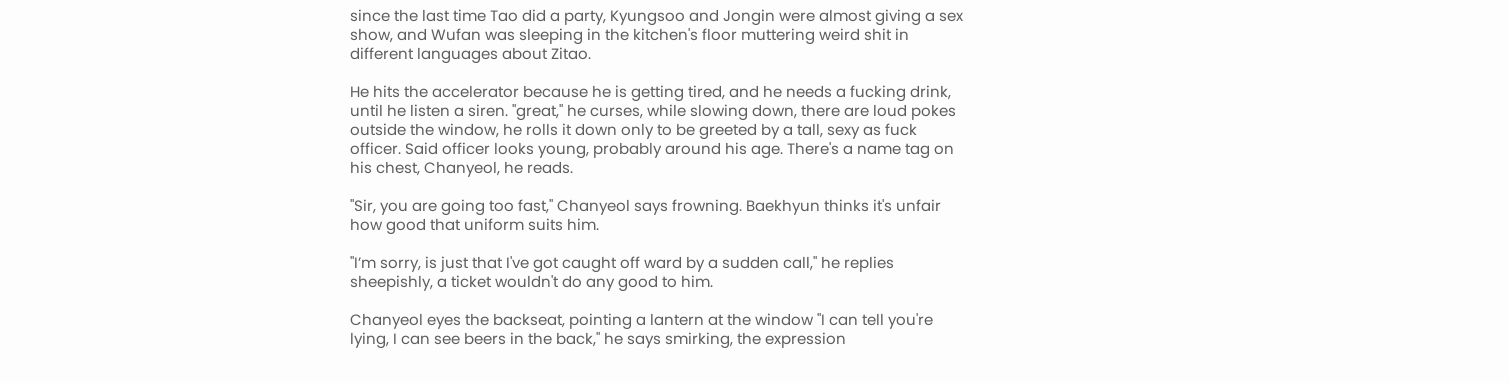since the last time Tao did a party, Kyungsoo and Jongin were almost giving a sex show, and Wufan was sleeping in the kitchen's floor muttering weird shit in different languages about Zitao.

He hits the accelerator because he is getting tired, and he needs a fucking drink, until he listen a siren. "great," he curses, while slowing down, there are loud pokes outside the window, he rolls it down only to be greeted by a tall, sexy as fuck officer. Said officer looks young, probably around his age. There's a name tag on his chest, Chanyeol, he reads.

"Sir, you are going too fast," Chanyeol says frowning. Baekhyun thinks it's unfair how good that uniform suits him.

"I’m sorry, is just that I've got caught off ward by a sudden call," he replies sheepishly, a ticket wouldn't do any good to him.

Chanyeol eyes the backseat, pointing a lantern at the window "I can tell you're lying, I can see beers in the back," he says smirking, the expression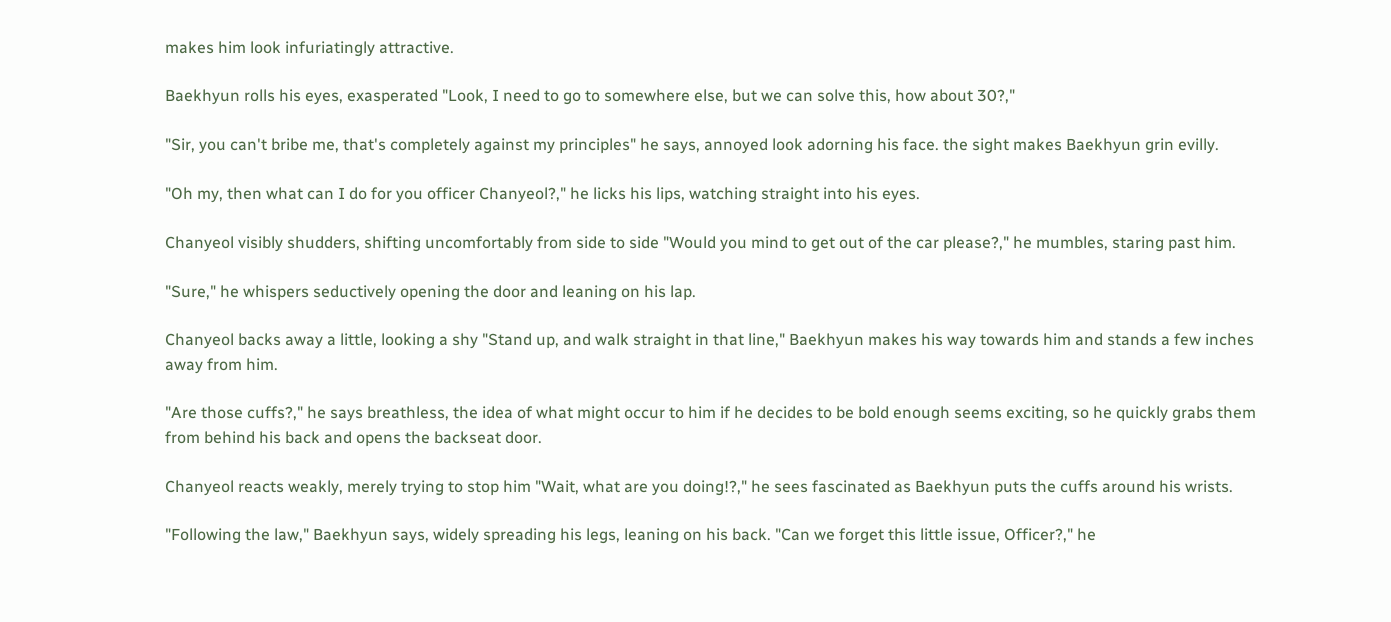makes him look infuriatingly attractive.

Baekhyun rolls his eyes, exasperated "Look, I need to go to somewhere else, but we can solve this, how about 30?,"

"Sir, you can't bribe me, that's completely against my principles" he says, annoyed look adorning his face. the sight makes Baekhyun grin evilly.

"Oh my, then what can I do for you officer Chanyeol?," he licks his lips, watching straight into his eyes.

Chanyeol visibly shudders, shifting uncomfortably from side to side "Would you mind to get out of the car please?," he mumbles, staring past him.

"Sure," he whispers seductively opening the door and leaning on his lap.

Chanyeol backs away a little, looking a shy "Stand up, and walk straight in that line," Baekhyun makes his way towards him and stands a few inches away from him.

"Are those cuffs?," he says breathless, the idea of what might occur to him if he decides to be bold enough seems exciting, so he quickly grabs them from behind his back and opens the backseat door.

Chanyeol reacts weakly, merely trying to stop him "Wait, what are you doing!?," he sees fascinated as Baekhyun puts the cuffs around his wrists.

"Following the law," Baekhyun says, widely spreading his legs, leaning on his back. "Can we forget this little issue, Officer?," he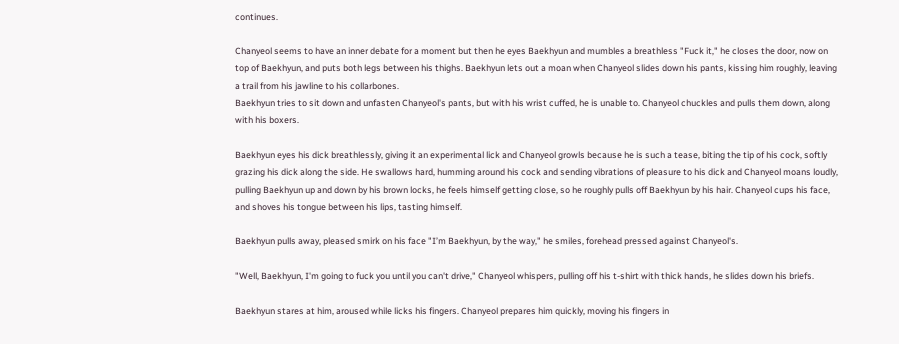continues.

Chanyeol seems to have an inner debate for a moment but then he eyes Baekhyun and mumbles a breathless "Fuck it," he closes the door, now on top of Baekhyun, and puts both legs between his thighs. Baekhyun lets out a moan when Chanyeol slides down his pants, kissing him roughly, leaving a trail from his jawline to his collarbones.
Baekhyun tries to sit down and unfasten Chanyeol's pants, but with his wrist cuffed, he is unable to. Chanyeol chuckles and pulls them down, along with his boxers.

Baekhyun eyes his dick breathlessly, giving it an experimental lick and Chanyeol growls because he is such a tease, biting the tip of his cock, softly grazing his dick along the side. He swallows hard, humming around his cock and sending vibrations of pleasure to his dick and Chanyeol moans loudly, pulling Baekhyun up and down by his brown locks, he feels himself getting close, so he roughly pulls off Baekhyun by his hair. Chanyeol cups his face, and shoves his tongue between his lips, tasting himself.

Baekhyun pulls away, pleased smirk on his face "I’m Baekhyun, by the way," he smiles, forehead pressed against Chanyeol's.

"Well, Baekhyun, I'm going to fuck you until you can't drive," Chanyeol whispers, pulling off his t-shirt with thick hands, he slides down his briefs.

Baekhyun stares at him, aroused while licks his fingers. Chanyeol prepares him quickly, moving his fingers in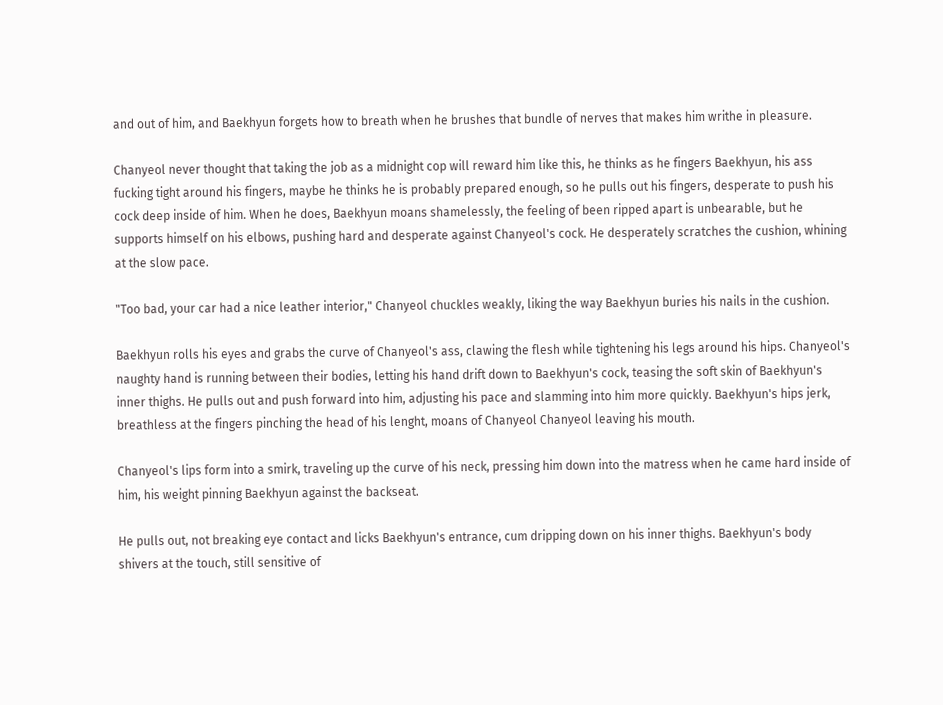and out of him, and Baekhyun forgets how to breath when he brushes that bundle of nerves that makes him writhe in pleasure.

Chanyeol never thought that taking the job as a midnight cop will reward him like this, he thinks as he fingers Baekhyun, his ass fucking tight around his fingers, maybe he thinks he is probably prepared enough, so he pulls out his fingers, desperate to push his cock deep inside of him. When he does, Baekhyun moans shamelessly, the feeling of been ripped apart is unbearable, but he supports himself on his elbows, pushing hard and desperate against Chanyeol's cock. He desperately scratches the cushion, whining at the slow pace.

"Too bad, your car had a nice leather interior," Chanyeol chuckles weakly, liking the way Baekhyun buries his nails in the cushion.

Baekhyun rolls his eyes and grabs the curve of Chanyeol's ass, clawing the flesh while tightening his legs around his hips. Chanyeol's naughty hand is running between their bodies, letting his hand drift down to Baekhyun's cock, teasing the soft skin of Baekhyun's inner thighs. He pulls out and push forward into him, adjusting his pace and slamming into him more quickly. Baekhyun's hips jerk, breathless at the fingers pinching the head of his lenght, moans of Chanyeol Chanyeol leaving his mouth.

Chanyeol's lips form into a smirk, traveling up the curve of his neck, pressing him down into the matress when he came hard inside of him, his weight pinning Baekhyun against the backseat.

He pulls out, not breaking eye contact and licks Baekhyun's entrance, cum dripping down on his inner thighs. Baekhyun's body shivers at the touch, still sensitive of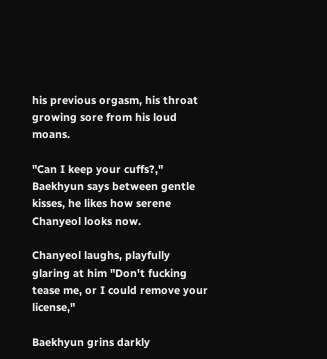his previous orgasm, his throat growing sore from his loud moans.

"Can I keep your cuffs?," Baekhyun says between gentle kisses, he likes how serene Chanyeol looks now.

Chanyeol laughs, playfully glaring at him "Don't fucking tease me, or I could remove your license,"

Baekhyun grins darkly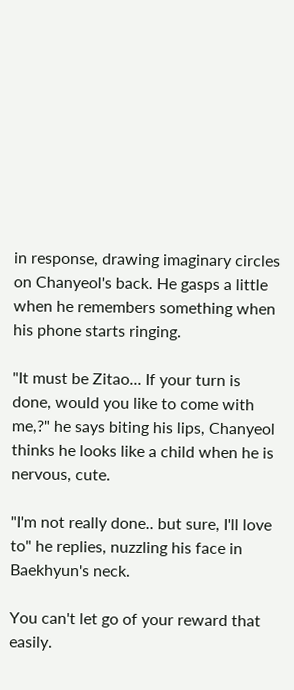in response, drawing imaginary circles on Chanyeol's back. He gasps a little when he remembers something when his phone starts ringing.

"It must be Zitao... If your turn is done, would you like to come with me,?" he says biting his lips, Chanyeol thinks he looks like a child when he is nervous, cute.

"I'm not really done.. but sure, I'll love to" he replies, nuzzling his face in Baekhyun's neck.

You can't let go of your reward that easily.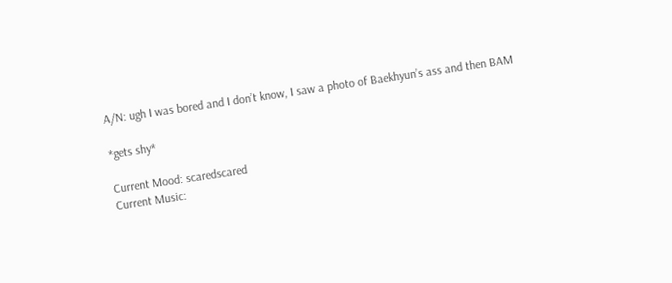A/N: ugh I was bored and I don’t know, I saw a photo of Baekhyun’s ass and then BAM

*gets shy*

Current Mood: scaredscared
Current Music: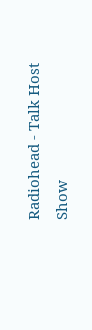Radiohead - Talk Host Show